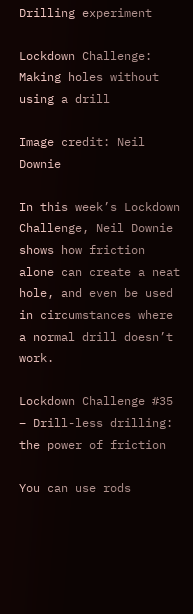Drilling experiment

Lockdown Challenge: Making holes without using a drill

Image credit: Neil Downie

In this week’s Lockdown Challenge, Neil Downie shows how friction alone can create a neat hole, and even be used in circumstances where a normal drill doesn’t work.

Lockdown Challenge #35 – Drill-less drilling: the power of friction

You can use rods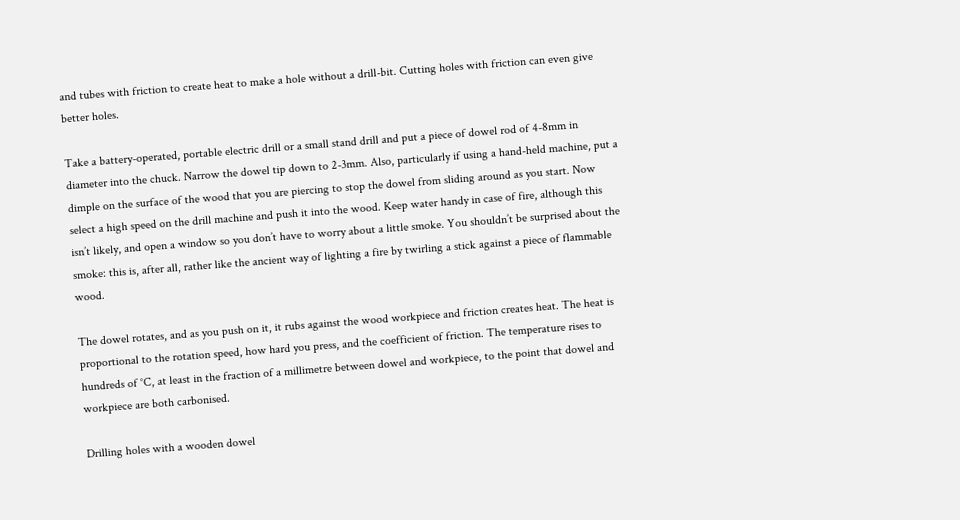and tubes with friction to create heat to make a hole without a drill-bit. Cutting holes with friction can even give better holes.

Take a battery-operated, portable electric drill or a small stand drill and put a piece of dowel rod of 4-8mm in diameter into the chuck. Narrow the dowel tip down to 2-3mm. Also, particularly if using a hand-held machine, put a dimple on the surface of the wood that you are piercing to stop the dowel from sliding around as you start. Now select a high speed on the drill machine and push it into the wood. Keep water handy in case of fire, although this isn’t likely, and open a window so you don’t have to worry about a little smoke. You shouldn’t be surprised about the smoke: this is, after all, rather like the ancient way of lighting a fire by twirling a stick against a piece of flammable wood.

The dowel rotates, and as you push on it, it rubs against the wood workpiece and friction creates heat. The heat is proportional to the rotation speed, how hard you press, and the coefficient of friction. The temperature rises to hundreds of °C, at least in the fraction of a millimetre between dowel and workpiece, to the point that dowel and workpiece are both carbonised.

Drilling holes with a wooden dowel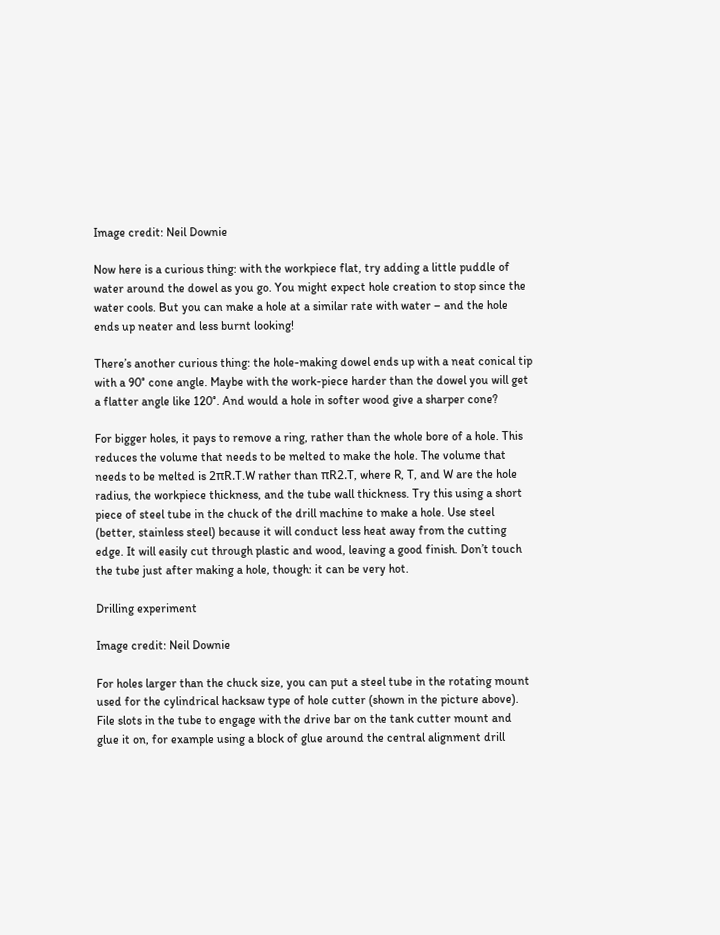Image credit: Neil Downie

Now here is a curious thing: with the workpiece flat, try adding a little puddle of water around the dowel as you go. You might expect hole creation to stop since the water cools. But you can make a hole at a similar rate with water – and the hole ends up neater and less burnt looking!

There’s another curious thing: the hole-making dowel ends up with a neat conical tip with a 90° cone angle. Maybe with the work-piece harder than the dowel you will get a flatter angle like 120°. And would a hole in softer wood give a sharper cone?

For bigger holes, it pays to remove a ring, rather than the whole bore of a hole. This reduces the volume that needs to be melted to make the hole. The volume that needs to be melted is 2πR.T.W rather than πR2.T, where R, T, and W are the hole radius, the workpiece thickness, and the tube wall thickness. Try this using a short piece of steel tube in the chuck of the drill machine to make a hole. Use steel (better, stainless steel) because it will conduct less heat away from the cutting edge. It will easily cut through plastic and wood, leaving a good finish. Don’t touch the tube just after making a hole, though: it can be very hot.

Drilling experiment

Image credit: Neil Downie

For holes larger than the chuck size, you can put a steel tube in the rotating mount used for the cylindrical hacksaw type of hole cutter (shown in the picture above). File slots in the tube to engage with the drive bar on the tank cutter mount and glue it on, for example using a block of glue around the central alignment drill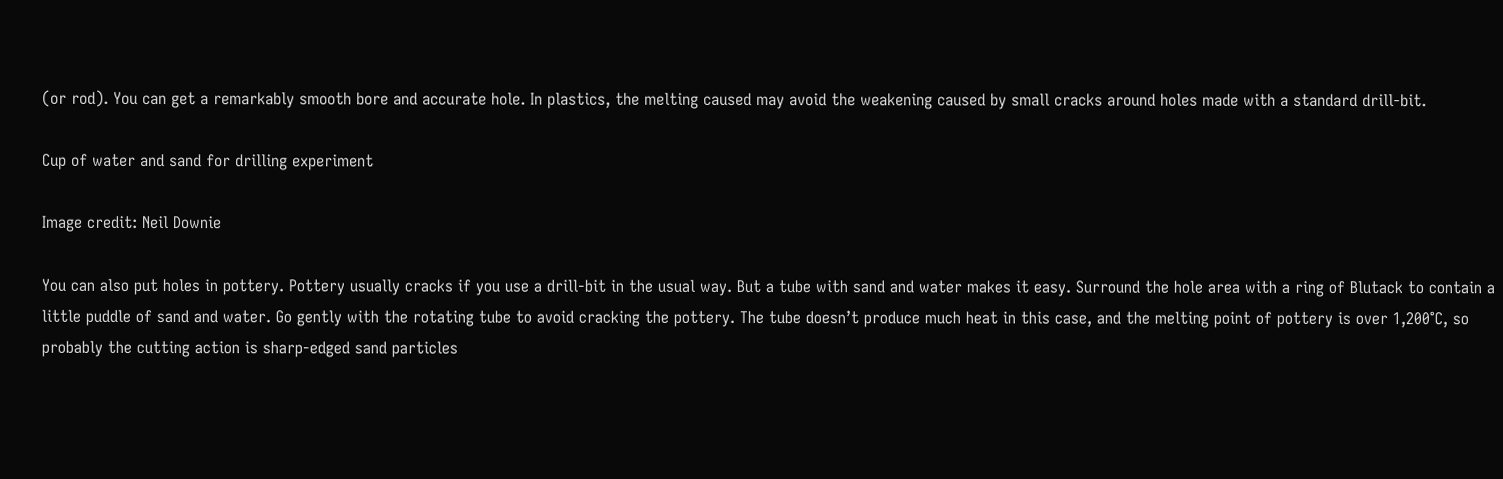(or rod). You can get a remarkably smooth bore and accurate hole. In plastics, the melting caused may avoid the weakening caused by small cracks around holes made with a standard drill-bit.

Cup of water and sand for drilling experiment

Image credit: Neil Downie

You can also put holes in pottery. Pottery usually cracks if you use a drill-bit in the usual way. But a tube with sand and water makes it easy. Surround the hole area with a ring of Blutack to contain a little puddle of sand and water. Go gently with the rotating tube to avoid cracking the pottery. The tube doesn’t produce much heat in this case, and the melting point of pottery is over 1,200°C, so probably the cutting action is sharp-edged sand particles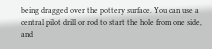being dragged over the pottery surface. You can use a central pilot drill or rod to start the hole from one side, and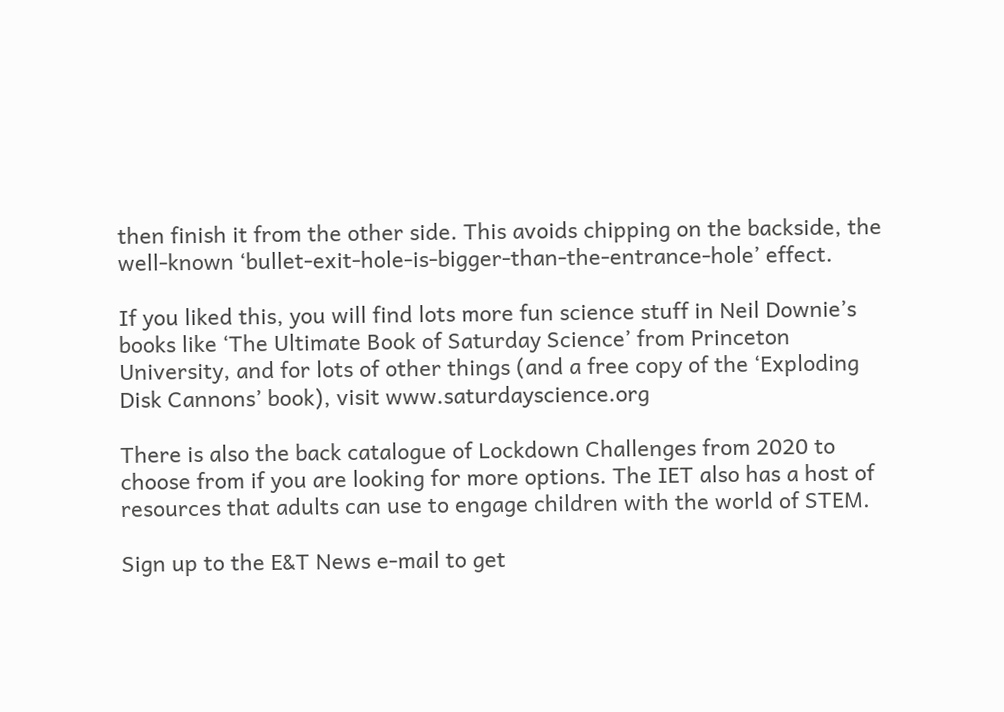then finish it from the other side. This avoids chipping on the backside, the well-known ‘bullet-exit-hole-is-bigger-than-the-entrance-hole’ effect.

If you liked this, you will find lots more fun science stuff in Neil Downie’s books like ‘The Ultimate Book of Saturday Science’ from Princeton University, and for lots of other things (and a free copy of the ‘Exploding Disk Cannons’ book), visit www.saturdayscience.org

There is also the back catalogue of Lockdown Challenges from 2020 to choose from if you are looking for more options. The IET also has a host of resources that adults can use to engage children with the world of STEM.

Sign up to the E&T News e-mail to get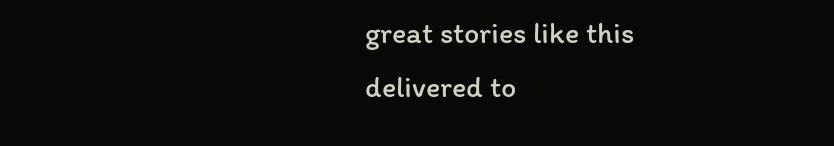great stories like this delivered to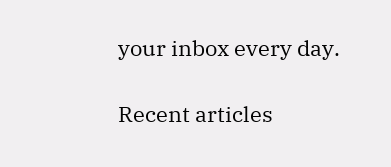your inbox every day.

Recent articles